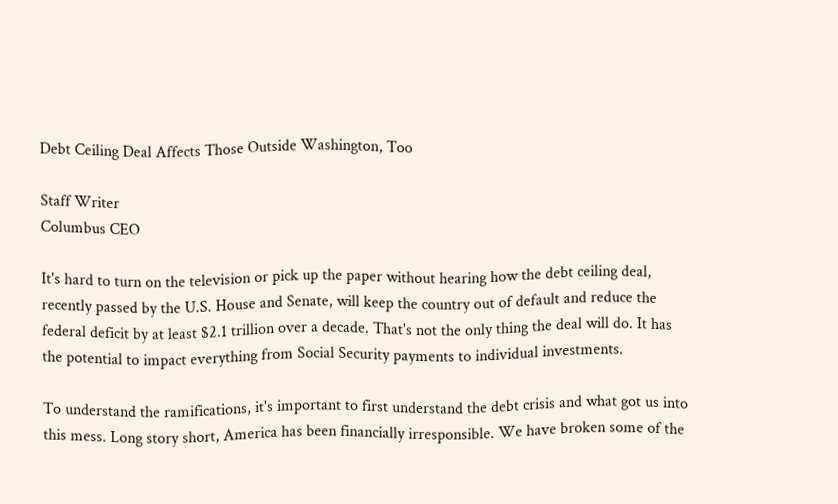Debt Ceiling Deal Affects Those Outside Washington, Too

Staff Writer
Columbus CEO

It's hard to turn on the television or pick up the paper without hearing how the debt ceiling deal, recently passed by the U.S. House and Senate, will keep the country out of default and reduce the federal deficit by at least $2.1 trillion over a decade. That's not the only thing the deal will do. It has the potential to impact everything from Social Security payments to individual investments.

To understand the ramifications, it's important to first understand the debt crisis and what got us into this mess. Long story short, America has been financially irresponsible. We have broken some of the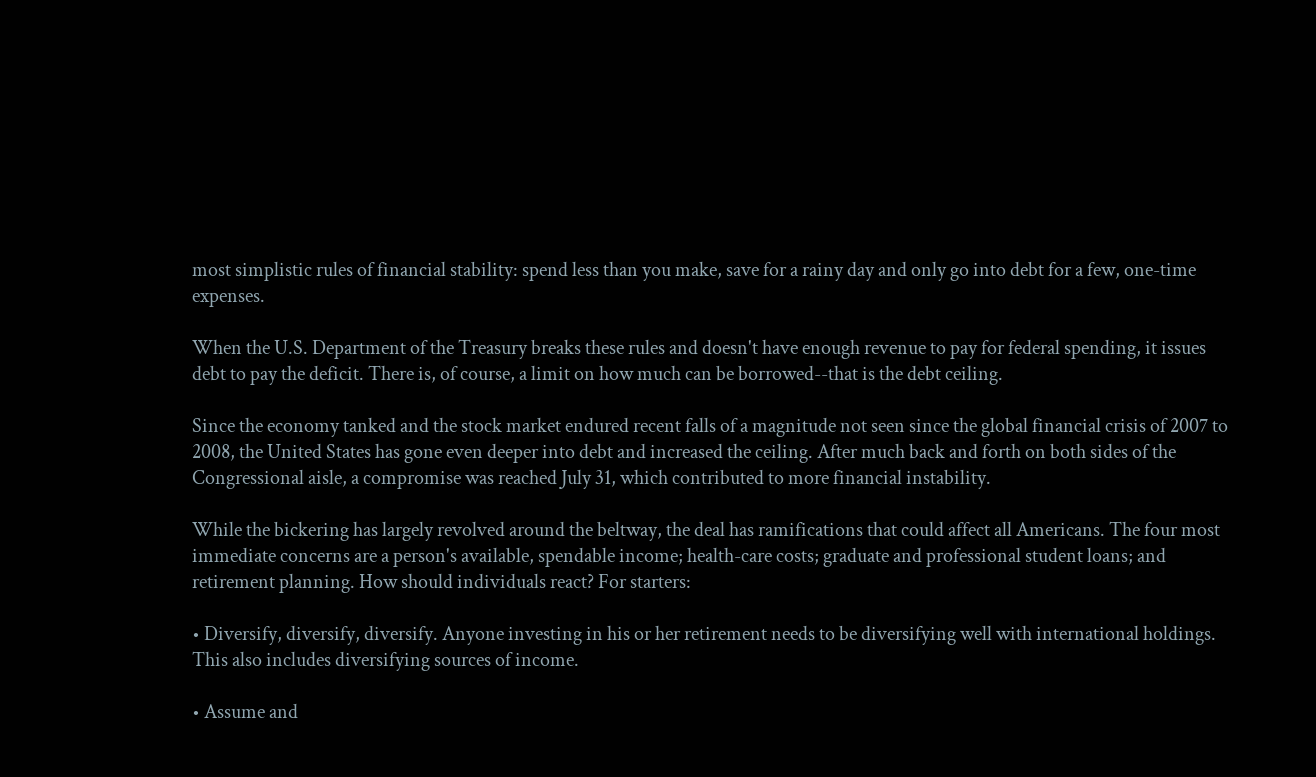most simplistic rules of financial stability: spend less than you make, save for a rainy day and only go into debt for a few, one-time expenses.

When the U.S. Department of the Treasury breaks these rules and doesn't have enough revenue to pay for federal spending, it issues debt to pay the deficit. There is, of course, a limit on how much can be borrowed--that is the debt ceiling.

Since the economy tanked and the stock market endured recent falls of a magnitude not seen since the global financial crisis of 2007 to 2008, the United States has gone even deeper into debt and increased the ceiling. After much back and forth on both sides of the Congressional aisle, a compromise was reached July 31, which contributed to more financial instability.

While the bickering has largely revolved around the beltway, the deal has ramifications that could affect all Americans. The four most immediate concerns are a person's available, spendable income; health-care costs; graduate and professional student loans; and retirement planning. How should individuals react? For starters:

• Diversify, diversify, diversify. Anyone investing in his or her retirement needs to be diversifying well with international holdings. This also includes diversifying sources of income.

• Assume and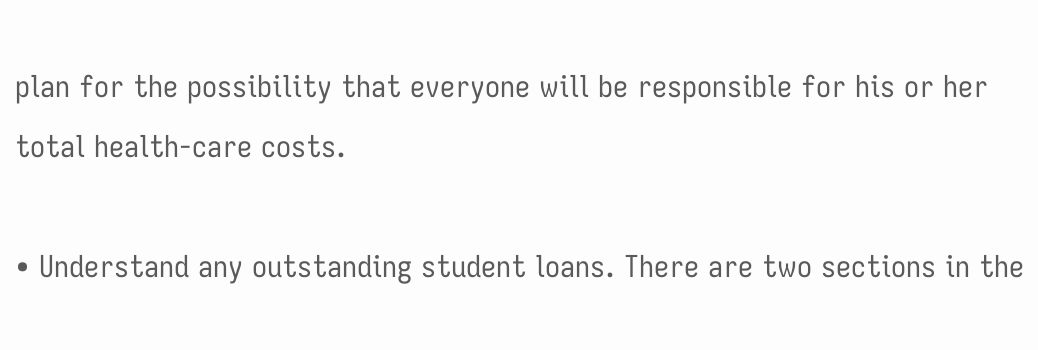plan for the possibility that everyone will be responsible for his or her total health-care costs.

• Understand any outstanding student loans. There are two sections in the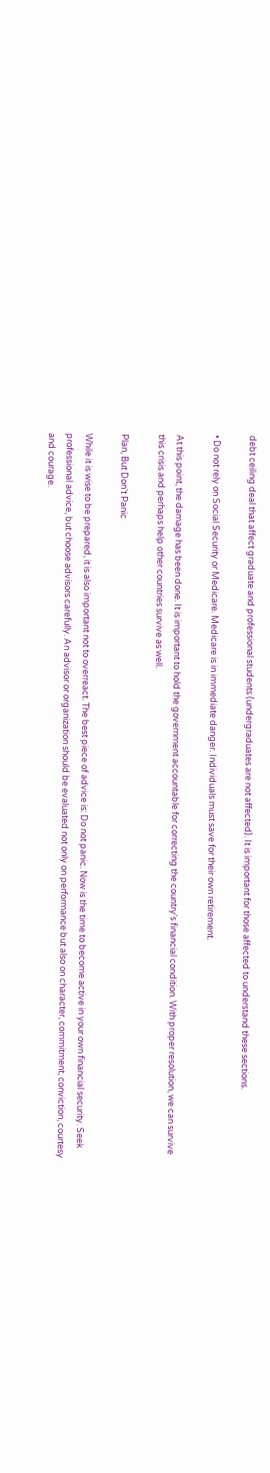debt ceiling deal that affect graduate and professional students (undergraduates are not affected). It is important for those affected to understand these sections.

• Do not rely on Social Security or Medicare. Medicare is in immediate danger. Individuals must save for their own retirement.

At this point, the damage has been done. It is important to hold the government accountable for correcting the country's financial condition. With proper resolution, we can survive this crisis and perhaps help other countries survive as well.

Plan, But Don't Panic

While it is wise to be prepared, it is also important not to overreact. The best piece of advice is: Do not panic. Now is the time to become active in your own financial security. Seek professional advice, but choose advisors carefully. An advisor or organization should be evaluated not only on performance but also on character, commitment, conviction, courtesy and courage.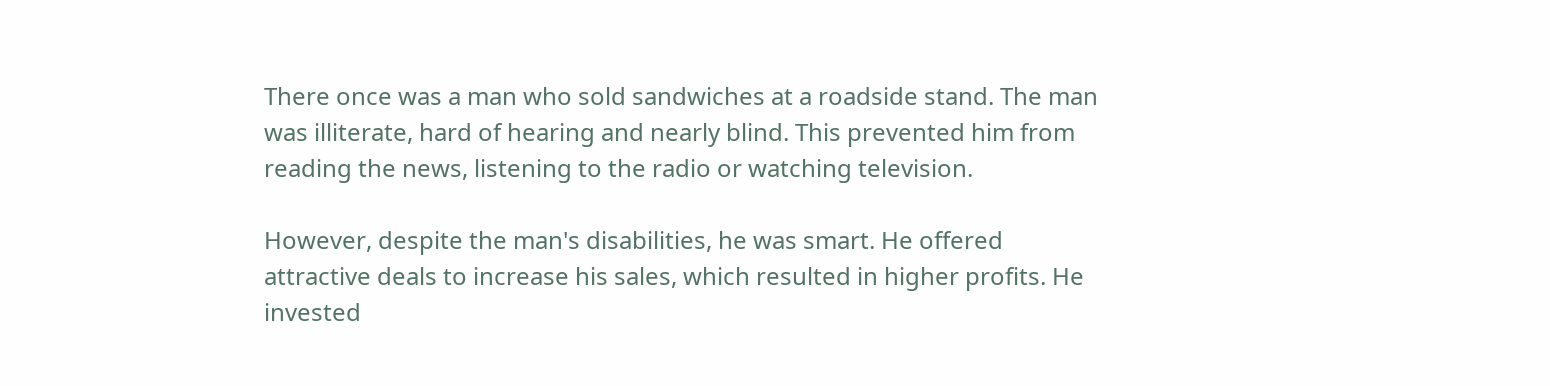There once was a man who sold sandwiches at a roadside stand. The man was illiterate, hard of hearing and nearly blind. This prevented him from reading the news, listening to the radio or watching television.

However, despite the man's disabilities, he was smart. He offered attractive deals to increase his sales, which resulted in higher profits. He invested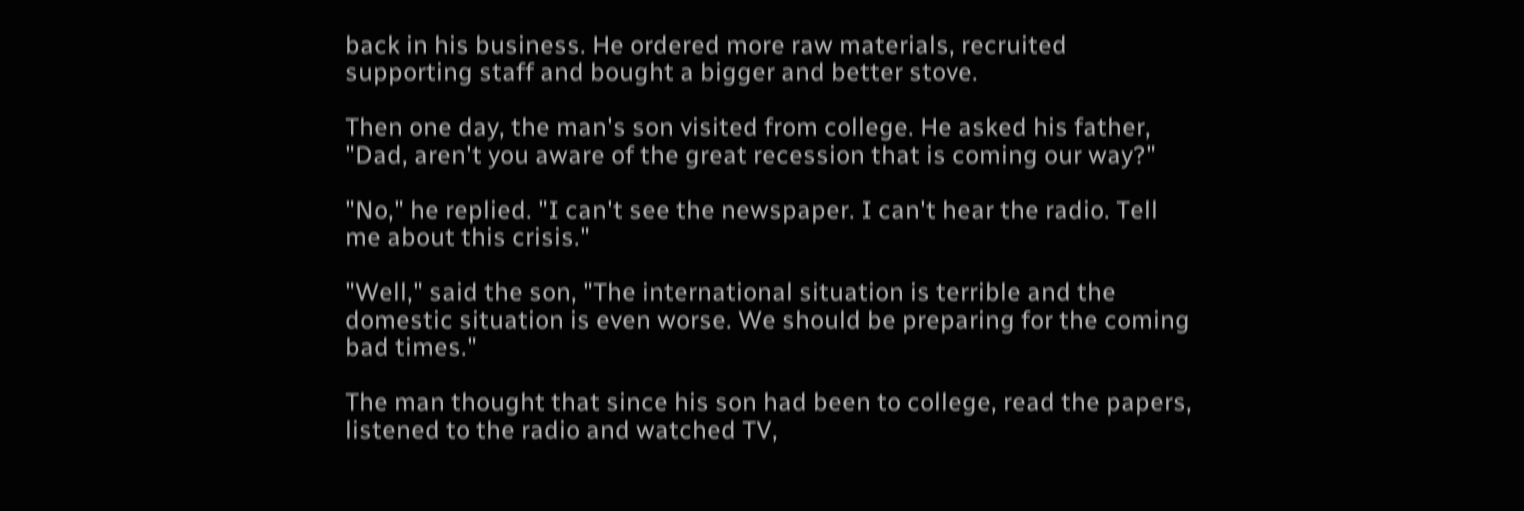back in his business. He ordered more raw materials, recruited supporting staff and bought a bigger and better stove.

Then one day, the man's son visited from college. He asked his father, "Dad, aren't you aware of the great recession that is coming our way?"

"No," he replied. "I can't see the newspaper. I can't hear the radio. Tell me about this crisis."

"Well," said the son, "The international situation is terrible and the domestic situation is even worse. We should be preparing for the coming bad times."

The man thought that since his son had been to college, read the papers, listened to the radio and watched TV,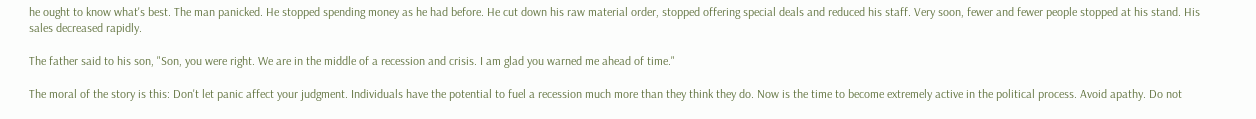he ought to know what's best. The man panicked. He stopped spending money as he had before. He cut down his raw material order, stopped offering special deals and reduced his staff. Very soon, fewer and fewer people stopped at his stand. His sales decreased rapidly.

The father said to his son, "Son, you were right. We are in the middle of a recession and crisis. I am glad you warned me ahead of time."

The moral of the story is this: Don't let panic affect your judgment. Individuals have the potential to fuel a recession much more than they think they do. Now is the time to become extremely active in the political process. Avoid apathy. Do not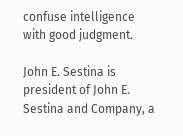confuse intelligence with good judgment.

John E. Sestina is president of John E. Sestina and Company, a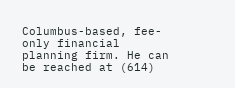Columbus-based, fee-only financial planning firm. He can be reached at (614)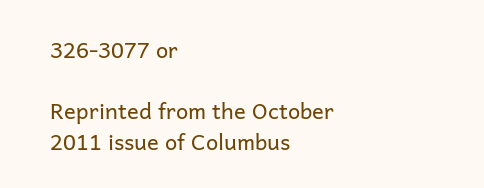326-3077 or

Reprinted from the October 2011 issue of Columbus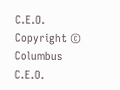C.E.O. Copyright © Columbus C.E.O.